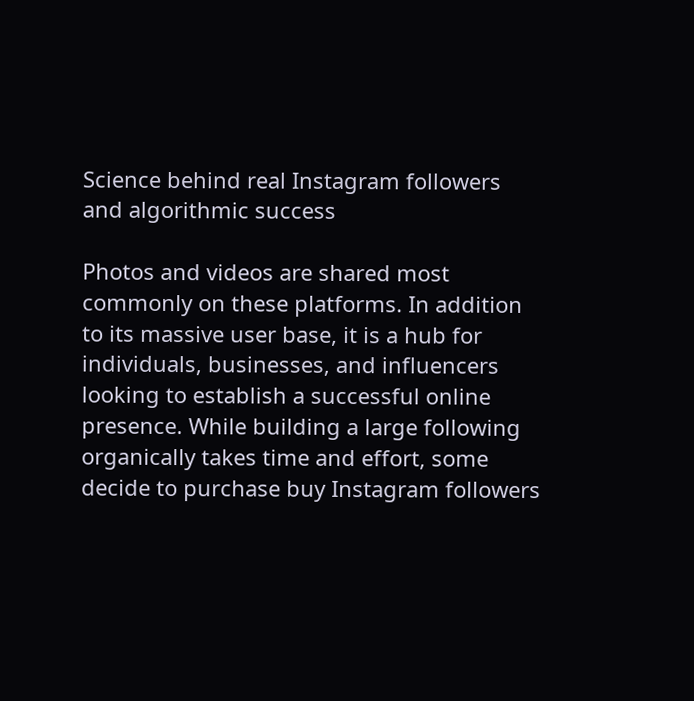Science behind real Instagram followers and algorithmic success

Photos and videos are shared most commonly on these platforms. In addition to its massive user base, it is a hub for individuals, businesses, and influencers looking to establish a successful online presence. While building a large following organically takes time and effort, some decide to purchase buy Instagram followers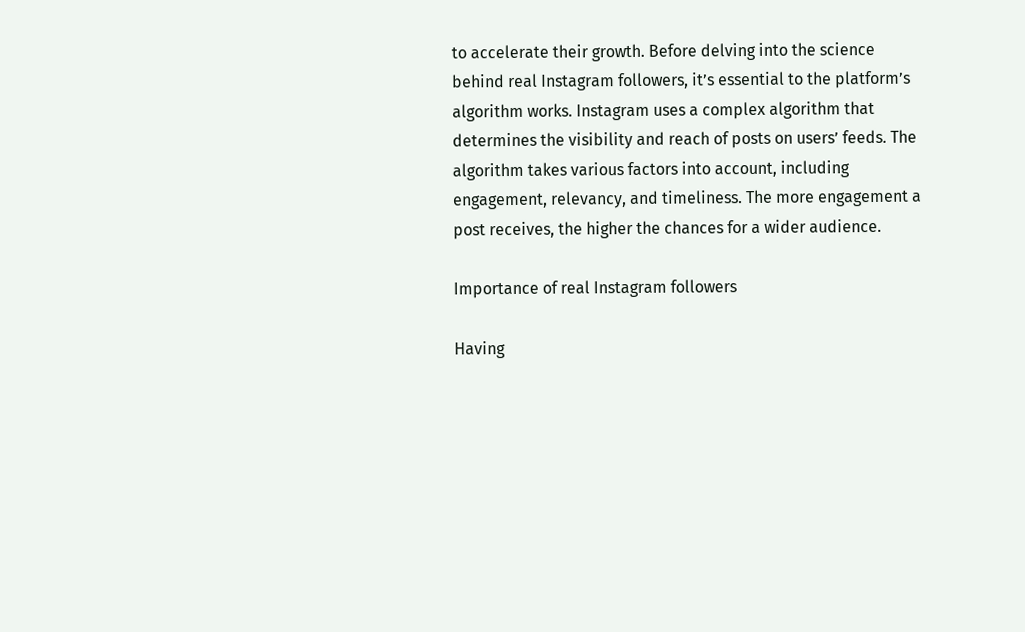to accelerate their growth. Before delving into the science behind real Instagram followers, it’s essential to the platform’s algorithm works. Instagram uses a complex algorithm that determines the visibility and reach of posts on users’ feeds. The algorithm takes various factors into account, including engagement, relevancy, and timeliness. The more engagement a post receives, the higher the chances for a wider audience.

Importance of real Instagram followers

Having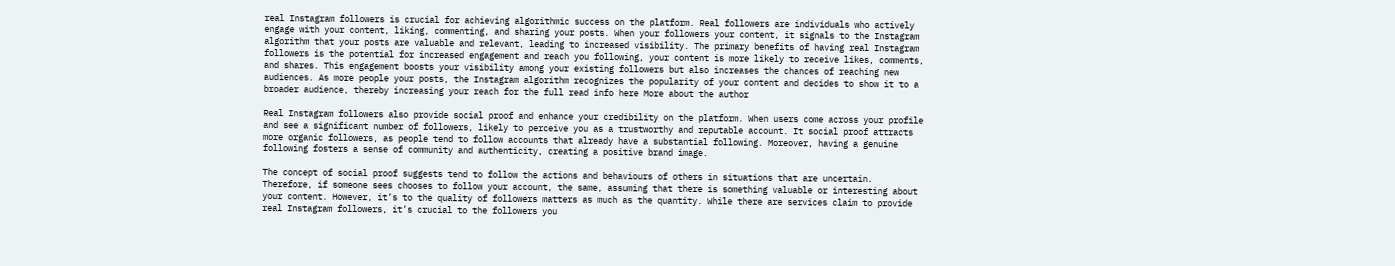real Instagram followers is crucial for achieving algorithmic success on the platform. Real followers are individuals who actively engage with your content, liking, commenting, and sharing your posts. When your followers your content, it signals to the Instagram algorithm that your posts are valuable and relevant, leading to increased visibility. The primary benefits of having real Instagram followers is the potential for increased engagement and reach you following, your content is more likely to receive likes, comments, and shares. This engagement boosts your visibility among your existing followers but also increases the chances of reaching new audiences. As more people your posts, the Instagram algorithm recognizes the popularity of your content and decides to show it to a broader audience, thereby increasing your reach for the full read info here More about the author

Real Instagram followers also provide social proof and enhance your credibility on the platform. When users come across your profile and see a significant number of followers, likely to perceive you as a trustworthy and reputable account. It social proof attracts more organic followers, as people tend to follow accounts that already have a substantial following. Moreover, having a genuine following fosters a sense of community and authenticity, creating a positive brand image.

The concept of social proof suggests tend to follow the actions and behaviours of others in situations that are uncertain. Therefore, if someone sees chooses to follow your account, the same, assuming that there is something valuable or interesting about your content. However, it’s to the quality of followers matters as much as the quantity. While there are services claim to provide real Instagram followers, it’s crucial to the followers you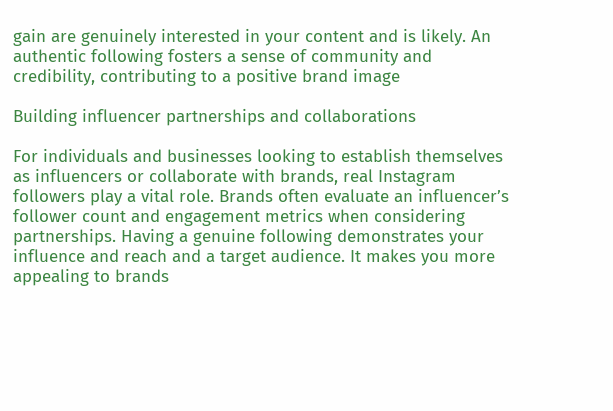gain are genuinely interested in your content and is likely. An authentic following fosters a sense of community and credibility, contributing to a positive brand image

Building influencer partnerships and collaborations

For individuals and businesses looking to establish themselves as influencers or collaborate with brands, real Instagram followers play a vital role. Brands often evaluate an influencer’s follower count and engagement metrics when considering partnerships. Having a genuine following demonstrates your influence and reach and a target audience. It makes you more appealing to brands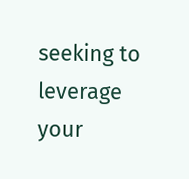seeking to leverage your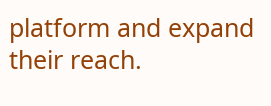platform and expand their reach.